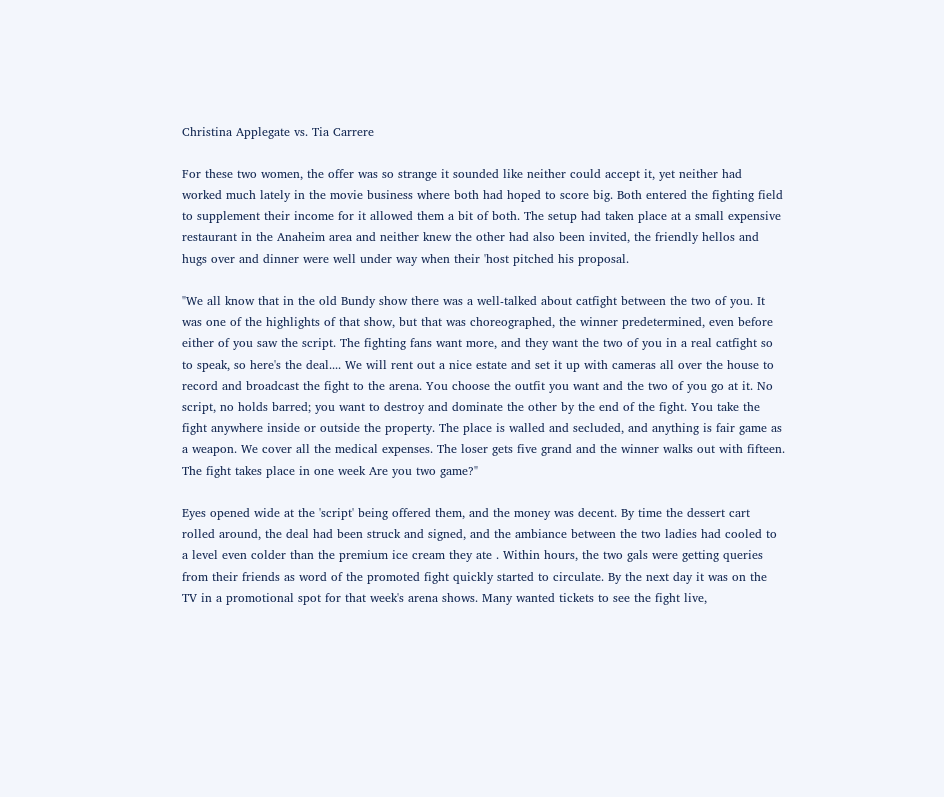Christina Applegate vs. Tia Carrere

For these two women, the offer was so strange it sounded like neither could accept it, yet neither had worked much lately in the movie business where both had hoped to score big. Both entered the fighting field to supplement their income for it allowed them a bit of both. The setup had taken place at a small expensive restaurant in the Anaheim area and neither knew the other had also been invited, the friendly hellos and hugs over and dinner were well under way when their 'host pitched his proposal.

"We all know that in the old Bundy show there was a well-talked about catfight between the two of you. It was one of the highlights of that show, but that was choreographed, the winner predetermined, even before either of you saw the script. The fighting fans want more, and they want the two of you in a real catfight so to speak, so here's the deal.... We will rent out a nice estate and set it up with cameras all over the house to record and broadcast the fight to the arena. You choose the outfit you want and the two of you go at it. No script, no holds barred; you want to destroy and dominate the other by the end of the fight. You take the fight anywhere inside or outside the property. The place is walled and secluded, and anything is fair game as a weapon. We cover all the medical expenses. The loser gets five grand and the winner walks out with fifteen. The fight takes place in one week Are you two game?"

Eyes opened wide at the 'script' being offered them, and the money was decent. By time the dessert cart rolled around, the deal had been struck and signed, and the ambiance between the two ladies had cooled to a level even colder than the premium ice cream they ate . Within hours, the two gals were getting queries from their friends as word of the promoted fight quickly started to circulate. By the next day it was on the TV in a promotional spot for that week's arena shows. Many wanted tickets to see the fight live,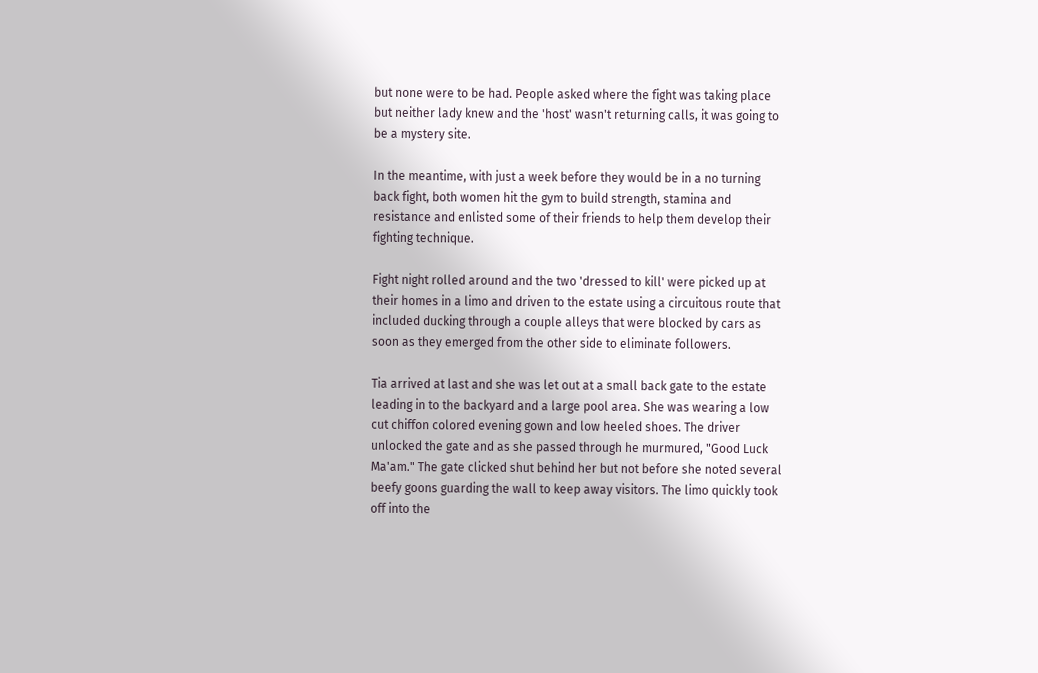but none were to be had. People asked where the fight was taking place but neither lady knew and the 'host' wasn't returning calls, it was going to be a mystery site.

In the meantime, with just a week before they would be in a no turning back fight, both women hit the gym to build strength, stamina and resistance and enlisted some of their friends to help them develop their fighting technique.

Fight night rolled around and the two 'dressed to kill' were picked up at their homes in a limo and driven to the estate using a circuitous route that included ducking through a couple alleys that were blocked by cars as soon as they emerged from the other side to eliminate followers.

Tia arrived at last and she was let out at a small back gate to the estate leading in to the backyard and a large pool area. She was wearing a low cut chiffon colored evening gown and low heeled shoes. The driver unlocked the gate and as she passed through he murmured, "Good Luck Ma'am." The gate clicked shut behind her but not before she noted several beefy goons guarding the wall to keep away visitors. The limo quickly took off into the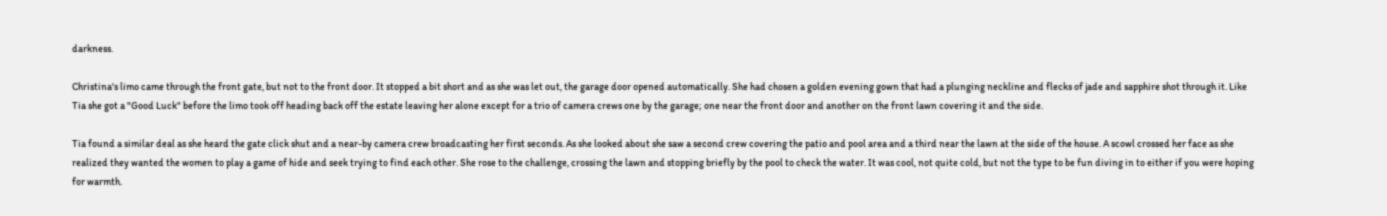darkness.

Christina's limo came through the front gate, but not to the front door. It stopped a bit short and as she was let out, the garage door opened automatically. She had chosen a golden evening gown that had a plunging neckline and flecks of jade and sapphire shot through it. Like Tia she got a "Good Luck" before the limo took off heading back off the estate leaving her alone except for a trio of camera crews one by the garage; one near the front door and another on the front lawn covering it and the side.

Tia found a similar deal as she heard the gate click shut and a near-by camera crew broadcasting her first seconds. As she looked about she saw a second crew covering the patio and pool area and a third near the lawn at the side of the house. A scowl crossed her face as she realized they wanted the women to play a game of hide and seek trying to find each other. She rose to the challenge, crossing the lawn and stopping briefly by the pool to check the water. It was cool, not quite cold, but not the type to be fun diving in to either if you were hoping for warmth.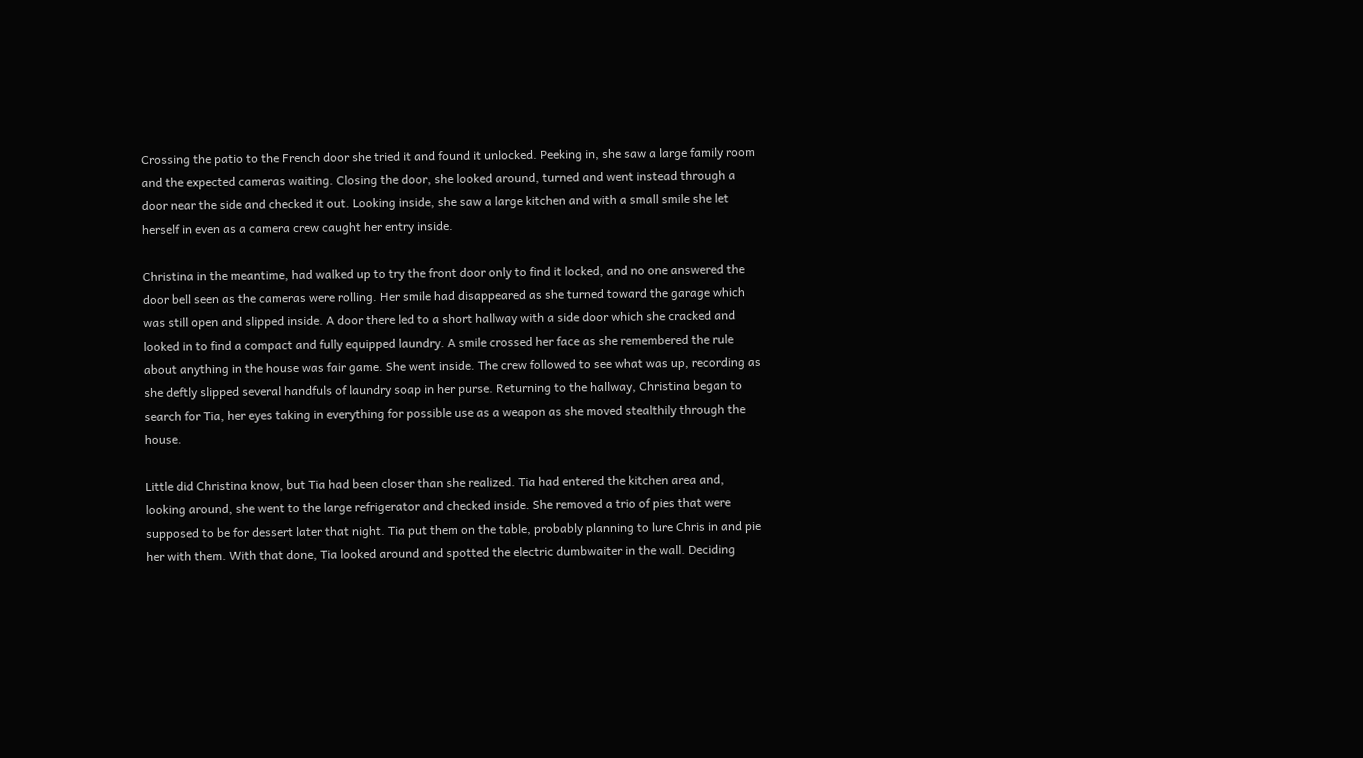Crossing the patio to the French door she tried it and found it unlocked. Peeking in, she saw a large family room and the expected cameras waiting. Closing the door, she looked around, turned and went instead through a door near the side and checked it out. Looking inside, she saw a large kitchen and with a small smile she let herself in even as a camera crew caught her entry inside.

Christina in the meantime, had walked up to try the front door only to find it locked, and no one answered the door bell seen as the cameras were rolling. Her smile had disappeared as she turned toward the garage which was still open and slipped inside. A door there led to a short hallway with a side door which she cracked and looked in to find a compact and fully equipped laundry. A smile crossed her face as she remembered the rule about anything in the house was fair game. She went inside. The crew followed to see what was up, recording as she deftly slipped several handfuls of laundry soap in her purse. Returning to the hallway, Christina began to search for Tia, her eyes taking in everything for possible use as a weapon as she moved stealthily through the house.

Little did Christina know, but Tia had been closer than she realized. Tia had entered the kitchen area and, looking around, she went to the large refrigerator and checked inside. She removed a trio of pies that were supposed to be for dessert later that night. Tia put them on the table, probably planning to lure Chris in and pie her with them. With that done, Tia looked around and spotted the electric dumbwaiter in the wall. Deciding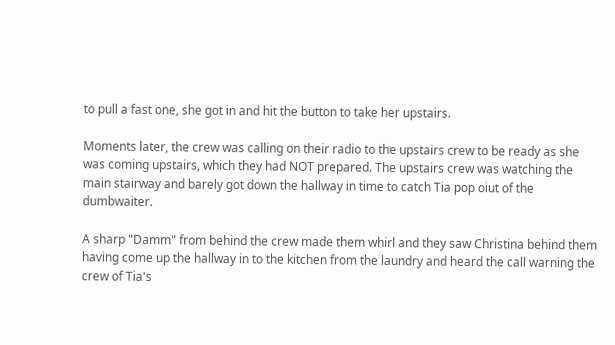to pull a fast one, she got in and hit the button to take her upstairs.

Moments later, the crew was calling on their radio to the upstairs crew to be ready as she was coming upstairs, which they had NOT prepared. The upstairs crew was watching the main stairway and barely got down the hallway in time to catch Tia pop oiut of the dumbwaiter.

A sharp "Damm" from behind the crew made them whirl and they saw Christina behind them having come up the hallway in to the kitchen from the laundry and heard the call warning the crew of Tia's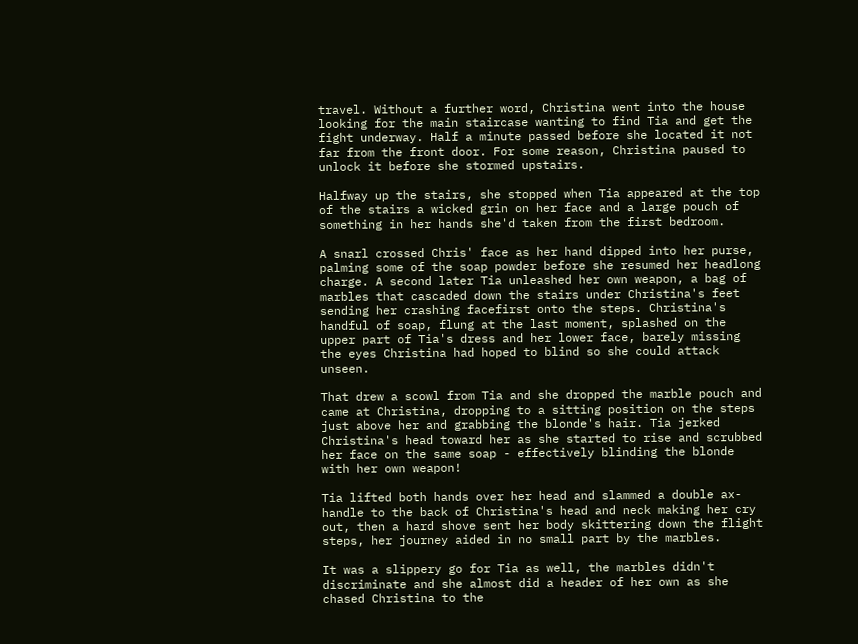travel. Without a further word, Christina went into the house looking for the main staircase wanting to find Tia and get the fight underway. Half a minute passed before she located it not far from the front door. For some reason, Christina paused to unlock it before she stormed upstairs.

Halfway up the stairs, she stopped when Tia appeared at the top of the stairs a wicked grin on her face and a large pouch of something in her hands she'd taken from the first bedroom.

A snarl crossed Chris' face as her hand dipped into her purse, palming some of the soap powder before she resumed her headlong charge. A second later Tia unleashed her own weapon, a bag of marbles that cascaded down the stairs under Christina's feet sending her crashing facefirst onto the steps. Christina's handful of soap, flung at the last moment, splashed on the upper part of Tia's dress and her lower face, barely missing the eyes Christina had hoped to blind so she could attack unseen.

That drew a scowl from Tia and she dropped the marble pouch and came at Christina, dropping to a sitting position on the steps just above her and grabbing the blonde's hair. Tia jerked Christina's head toward her as she started to rise and scrubbed her face on the same soap - effectively blinding the blonde with her own weapon!

Tia lifted both hands over her head and slammed a double ax-handle to the back of Christina's head and neck making her cry out, then a hard shove sent her body skittering down the flight steps, her journey aided in no small part by the marbles.

It was a slippery go for Tia as well, the marbles didn't discriminate and she almost did a header of her own as she chased Christina to the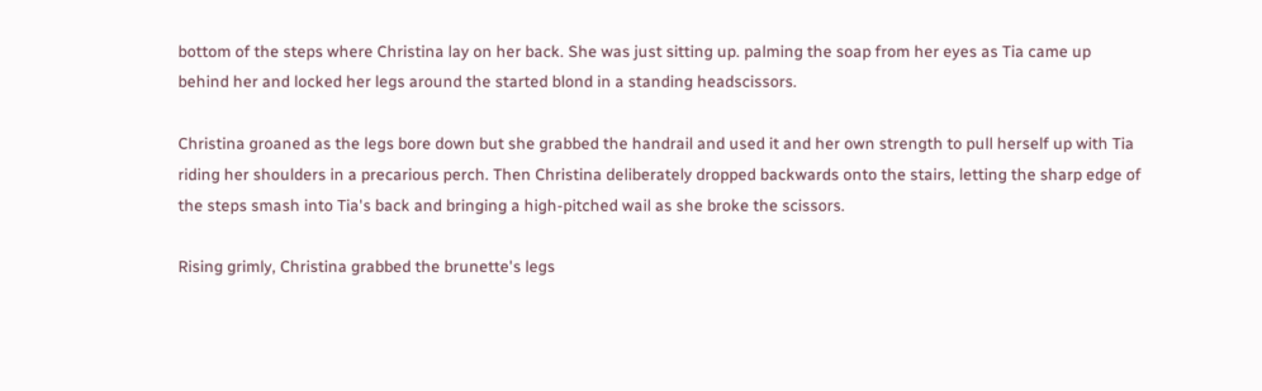bottom of the steps where Christina lay on her back. She was just sitting up. palming the soap from her eyes as Tia came up behind her and locked her legs around the started blond in a standing headscissors.

Christina groaned as the legs bore down but she grabbed the handrail and used it and her own strength to pull herself up with Tia riding her shoulders in a precarious perch. Then Christina deliberately dropped backwards onto the stairs, letting the sharp edge of the steps smash into Tia's back and bringing a high-pitched wail as she broke the scissors.

Rising grimly, Christina grabbed the brunette's legs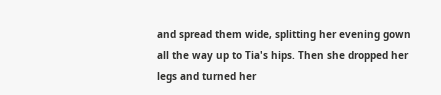and spread them wide, splitting her evening gown all the way up to Tia's hips. Then she dropped her legs and turned her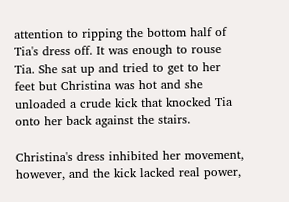attention to ripping the bottom half of Tia's dress off. It was enough to rouse Tia. She sat up and tried to get to her feet but Christina was hot and she unloaded a crude kick that knocked Tia onto her back against the stairs.

Christina's dress inhibited her movement, however, and the kick lacked real power,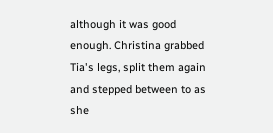although it was good enough. Christina grabbed Tia's legs, split them again and stepped between to as she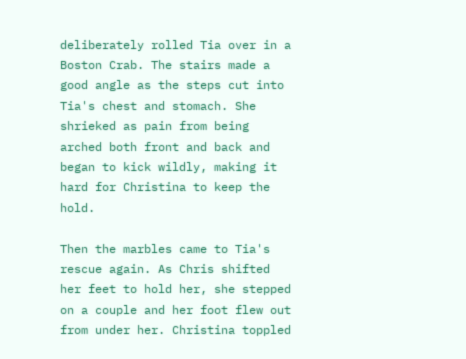deliberately rolled Tia over in a Boston Crab. The stairs made a good angle as the steps cut into Tia's chest and stomach. She shrieked as pain from being arched both front and back and began to kick wildly, making it hard for Christina to keep the hold.

Then the marbles came to Tia's rescue again. As Chris shifted her feet to hold her, she stepped on a couple and her foot flew out from under her. Christina toppled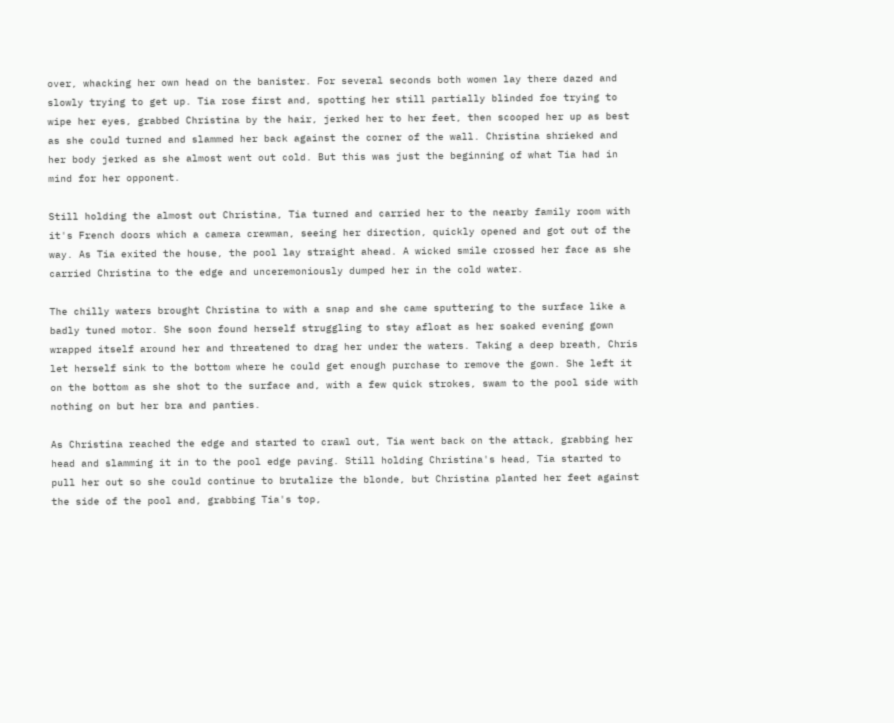over, whacking her own head on the banister. For several seconds both women lay there dazed and slowly trying to get up. Tia rose first and, spotting her still partially blinded foe trying to wipe her eyes, grabbed Christina by the hair, jerked her to her feet, then scooped her up as best as she could turned and slammed her back against the corner of the wall. Christina shrieked and her body jerked as she almost went out cold. But this was just the beginning of what Tia had in mind for her opponent.

Still holding the almost out Christina, Tia turned and carried her to the nearby family room with it's French doors which a camera crewman, seeing her direction, quickly opened and got out of the way. As Tia exited the house, the pool lay straight ahead. A wicked smile crossed her face as she carried Christina to the edge and unceremoniously dumped her in the cold water.

The chilly waters brought Christina to with a snap and she came sputtering to the surface like a badly tuned motor. She soon found herself struggling to stay afloat as her soaked evening gown wrapped itself around her and threatened to drag her under the waters. Taking a deep breath, Chris let herself sink to the bottom where he could get enough purchase to remove the gown. She left it on the bottom as she shot to the surface and, with a few quick strokes, swam to the pool side with nothing on but her bra and panties.

As Christina reached the edge and started to crawl out, Tia went back on the attack, grabbing her head and slamming it in to the pool edge paving. Still holding Christina's head, Tia started to pull her out so she could continue to brutalize the blonde, but Christina planted her feet against the side of the pool and, grabbing Tia's top,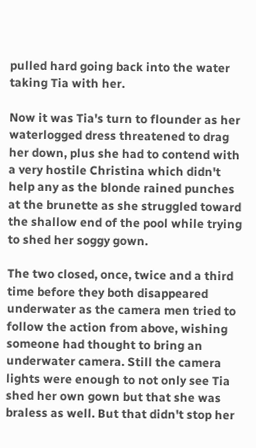pulled hard going back into the water taking Tia with her.

Now it was Tia's turn to flounder as her waterlogged dress threatened to drag her down, plus she had to contend with a very hostile Christina which didn't help any as the blonde rained punches at the brunette as she struggled toward the shallow end of the pool while trying to shed her soggy gown.

The two closed, once, twice and a third time before they both disappeared underwater as the camera men tried to follow the action from above, wishing someone had thought to bring an underwater camera. Still the camera lights were enough to not only see Tia shed her own gown but that she was braless as well. But that didn't stop her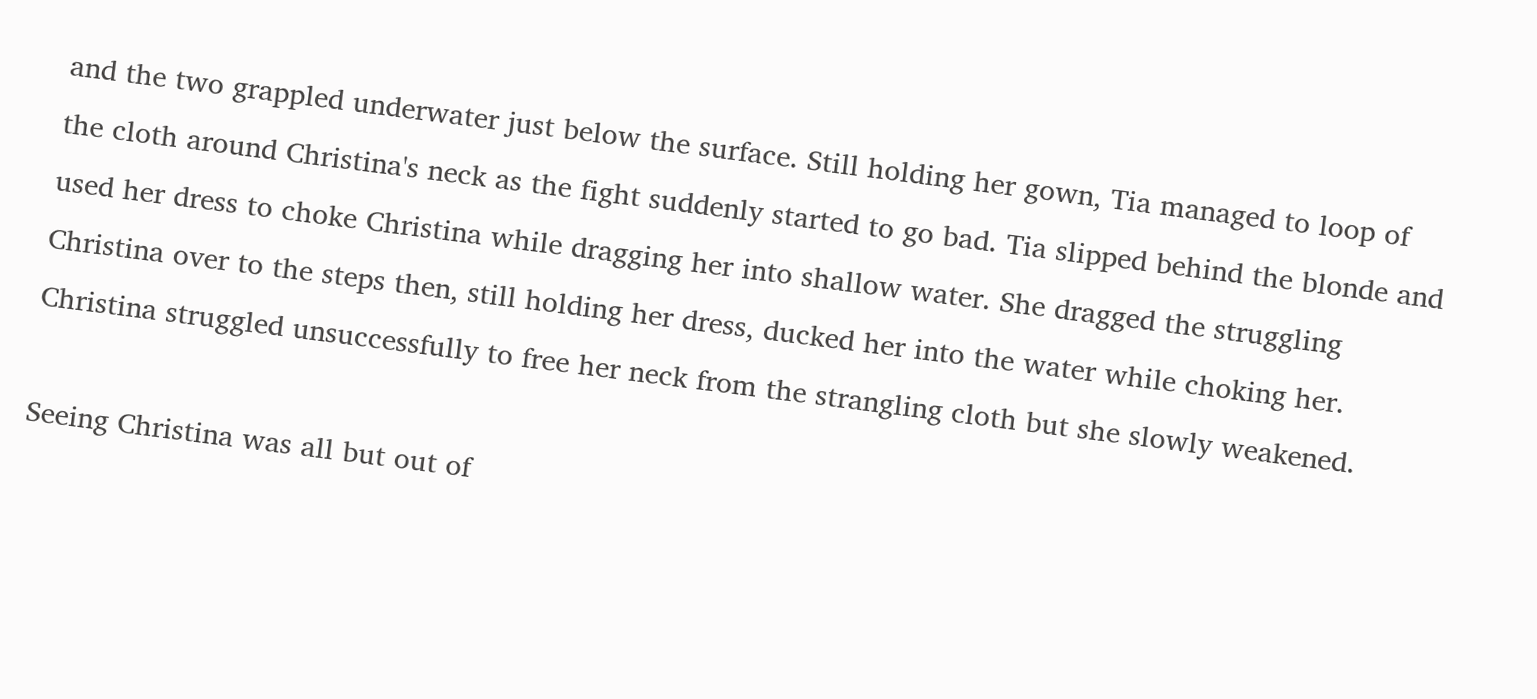and the two grappled underwater just below the surface. Still holding her gown, Tia managed to loop of the cloth around Christina's neck as the fight suddenly started to go bad. Tia slipped behind the blonde and used her dress to choke Christina while dragging her into shallow water. She dragged the struggling Christina over to the steps then, still holding her dress, ducked her into the water while choking her. Christina struggled unsuccessfully to free her neck from the strangling cloth but she slowly weakened.

Seeing Christina was all but out of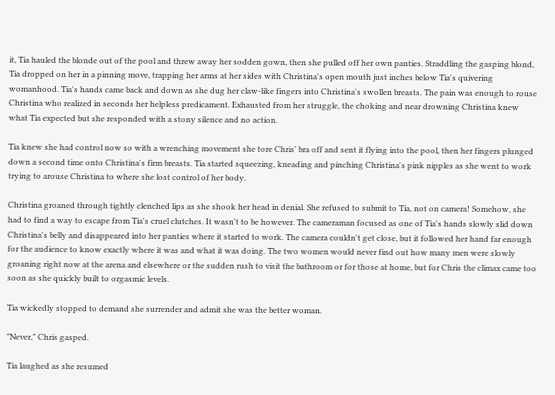it, Tia hauled the blonde out of the pool and threw away her sodden gown, then she pulled off her own panties. Straddling the gasping blond, Tia dropped on her in a pinning move, trapping her arms at her sides with Christina's open mouth just inches below Tia's quivering womanhood. Tia's hands came back and down as she dug her claw-like fingers into Christina's swollen breasts. The pain was enough to rouse Christina who realized in seconds her helpless predicament. Exhausted from her struggle, the choking and near drowning Christina knew what Tia expected but she responded with a stony silence and no action.

Tia knew she had control now so with a wrenching movement she tore Chris' bra off and sent it flying into the pool, then her fingers plunged down a second time onto Christina's firm breasts. Tia started squeezing, kneading and pinching Christina's pink nipples as she went to work trying to arouse Christina to where she lost control of her body.

Christina groaned through tightly clenched lips as she shook her head in denial. She refused to submit to Tia, not on camera! Somehow, she had to find a way to escape from Tia's cruel clutches. It wasn't to be however. The cameraman focused as one of Tia's hands slowly slid down Christina's belly and disappeared into her panties where it started to work. The camera couldn't get close, but it followed her hand far enough for the audience to know exactly where it was and what it was doing. The two women would never find out how many men were slowly groaning right now at the arena and elsewhere or the sudden rush to visit the bathroom or for those at home, but for Chris the climax came too soon as she quickly built to orgasmic levels.

Tia wickedly stopped to demand she surrender and admit she was the better woman.

"Never," Chris gasped.

Tia laughed as she resumed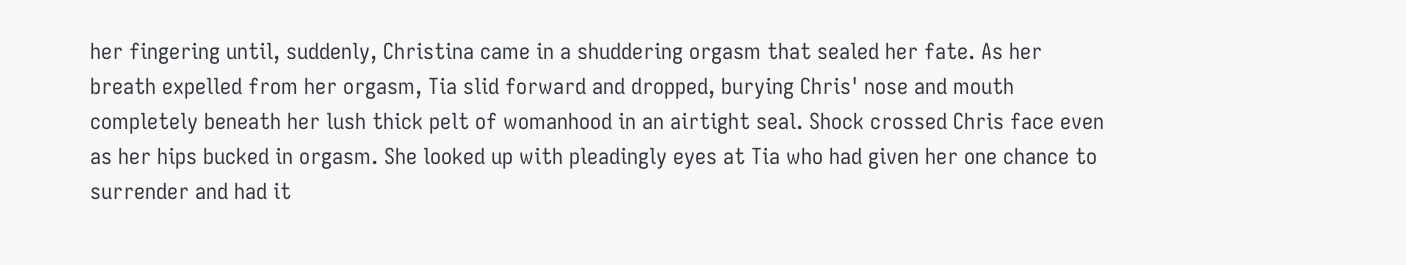her fingering until, suddenly, Christina came in a shuddering orgasm that sealed her fate. As her breath expelled from her orgasm, Tia slid forward and dropped, burying Chris' nose and mouth completely beneath her lush thick pelt of womanhood in an airtight seal. Shock crossed Chris face even as her hips bucked in orgasm. She looked up with pleadingly eyes at Tia who had given her one chance to surrender and had it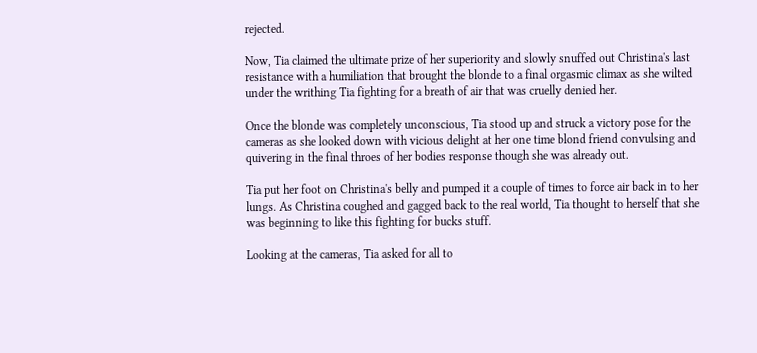rejected.

Now, Tia claimed the ultimate prize of her superiority and slowly snuffed out Christina's last resistance with a humiliation that brought the blonde to a final orgasmic climax as she wilted under the writhing Tia fighting for a breath of air that was cruelly denied her.

Once the blonde was completely unconscious, Tia stood up and struck a victory pose for the cameras as she looked down with vicious delight at her one time blond friend convulsing and quivering in the final throes of her bodies response though she was already out.

Tia put her foot on Christina's belly and pumped it a couple of times to force air back in to her lungs. As Christina coughed and gagged back to the real world, Tia thought to herself that she was beginning to like this fighting for bucks stuff.

Looking at the cameras, Tia asked for all to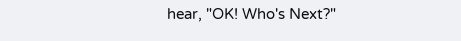hear, "OK! Who's Next?"